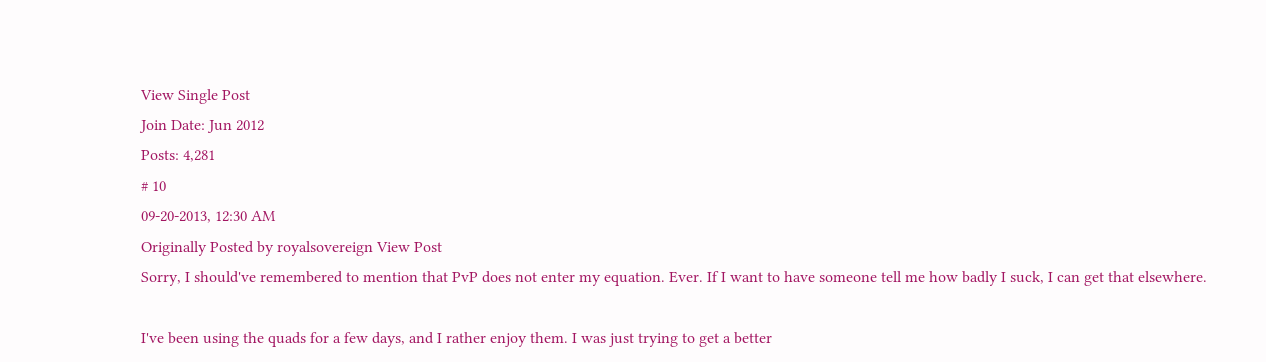View Single Post
Join Date: Jun 2012
Posts: 4,281
# 10
09-20-2013, 12:30 AM
Originally Posted by royalsovereign View Post
Sorry, I should've remembered to mention that PvP does not enter my equation. Ever. If I want to have someone tell me how badly I suck, I can get that elsewhere.

I've been using the quads for a few days, and I rather enjoy them. I was just trying to get a better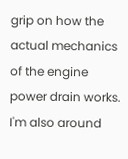grip on how the actual mechanics of the engine power drain works. I'm also around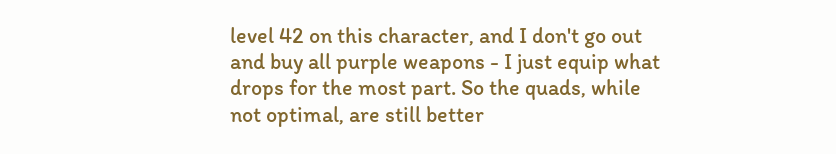level 42 on this character, and I don't go out and buy all purple weapons - I just equip what drops for the most part. So the quads, while not optimal, are still better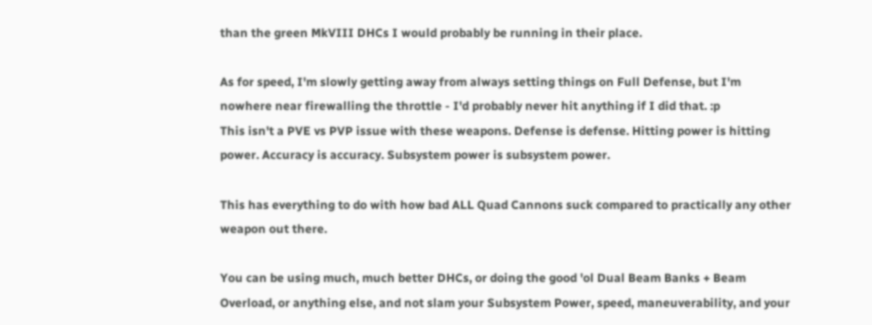than the green MkVIII DHCs I would probably be running in their place.

As for speed, I'm slowly getting away from always setting things on Full Defense, but I'm nowhere near firewalling the throttle - I'd probably never hit anything if I did that. :p
This isn't a PVE vs PVP issue with these weapons. Defense is defense. Hitting power is hitting power. Accuracy is accuracy. Subsystem power is subsystem power.

This has everything to do with how bad ALL Quad Cannons suck compared to practically any other weapon out there.

You can be using much, much better DHCs, or doing the good 'ol Dual Beam Banks + Beam Overload, or anything else, and not slam your Subsystem Power, speed, maneuverability, and your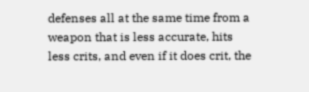defenses all at the same time from a weapon that is less accurate, hits less crits, and even if it does crit, the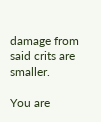damage from said crits are smaller.

You are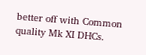better off with Common quality Mk XI DHCs.